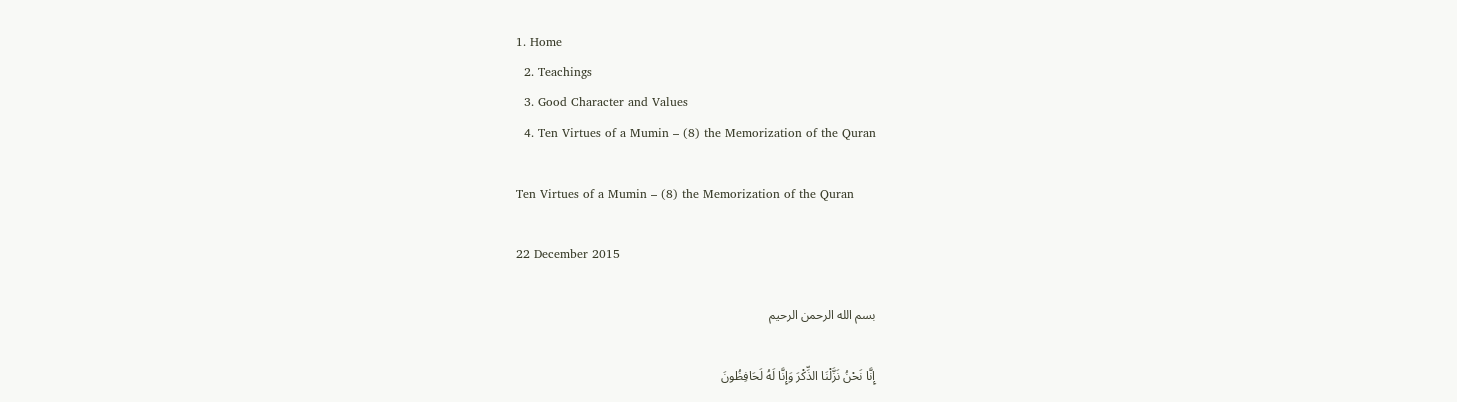1. Home
  2. Teachings
  3. Good Character and Values
  4. Ten Virtues of a Mumin – (8) the Memorization of the Quran

Ten Virtues of a Mumin – (8) the Memorization of the Quran

22 December 2015

بسم الله الرحمن الرحيم

إِنَّا نَحْنُ نَزَّلْنَا الذِّكْرَ وَإِنَّا لَهُ لَحَافِظُونَ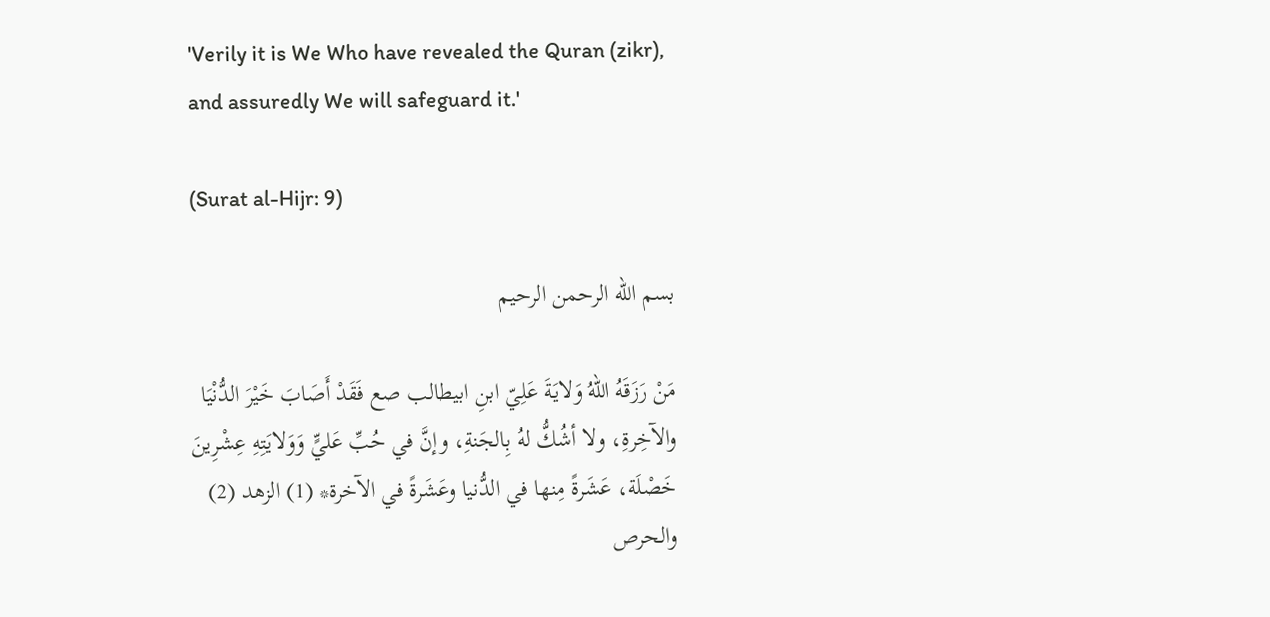'Verily it is We Who have revealed the Quran (zikr), and assuredly We will safeguard it.'

(Surat al-Hijr: 9)

بسم الله الرحمن الرحيم

مَنْ رَزَقَهُ اللهُ وَلايَةَ عَلِيّ ابنِ ابيطالب صع فَقَدْ أَصَابَ خَيْرَ الدُّنْيَا والآخِرةِ، ولا أشُكُّ لهُ بِالجَنةِ، وإنَّ في حُبِّ عَليٍّ وَوَلايَتِهِ عِشْرِينَ خَصْلَة، عَشَرةً مِنها في الدُّنيا وعَشَرةً في الآخرة* (1) الزهد (2) والحرص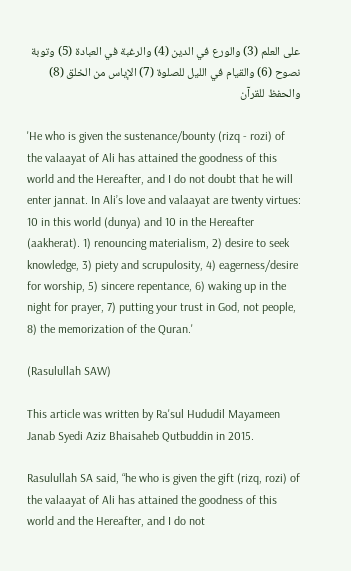على العلم (3) والورع في الدين (4) والرغبة في العبادة (5) وتوبة نصوح (6) والقيام في الليل للصلوة (7) الإياس من الخلق (8) والحفظ للقرآن

'He who is given the sustenance/bounty (rizq - rozi) of the valaayat of Ali has attained the goodness of this world and the Hereafter, and I do not doubt that he will enter jannat. In Ali’s love and valaayat are twenty virtues: 10 in this world (dunya) and 10 in the Hereafter (aakherat). 1) renouncing materialism, 2) desire to seek knowledge, 3) piety and scrupulosity, 4) eagerness/desire for worship, 5) sincere repentance, 6) waking up in the night for prayer, 7) putting your trust in God, not people, 8) the memorization of the Quran.'

(Rasulullah SAW)

This article was written by Ra'sul Hududil Mayameen Janab Syedi Aziz Bhaisaheb Qutbuddin in 2015.

Rasulullah SA said, “he who is given the gift (rizq, rozi) of the valaayat of Ali has attained the goodness of this world and the Hereafter, and I do not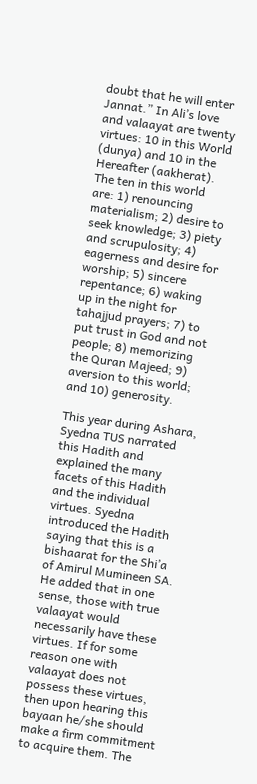doubt that he will enter Jannat.” In Ali’s love and valaayat are twenty virtues: 10 in this World (dunya) and 10 in the Hereafter (aakherat). The ten in this world are: 1) renouncing materialism; 2) desire to seek knowledge; 3) piety and scrupulosity; 4) eagerness and desire for worship; 5) sincere repentance; 6) waking up in the night for tahajjud prayers; 7) to put trust in God and not people; 8) memorizing the Quran Majeed; 9) aversion to this world; and 10) generosity.

This year during Ashara, Syedna TUS narrated this Hadith and explained the many facets of this Hadith and the individual virtues. Syedna introduced the Hadith saying that this is a bishaarat for the Shi’a of Amirul Mumineen SA. He added that in one sense, those with true valaayat would necessarily have these virtues. If for some reason one with valaayat does not possess these virtues, then upon hearing this bayaan he/she should make a firm commitment to acquire them. The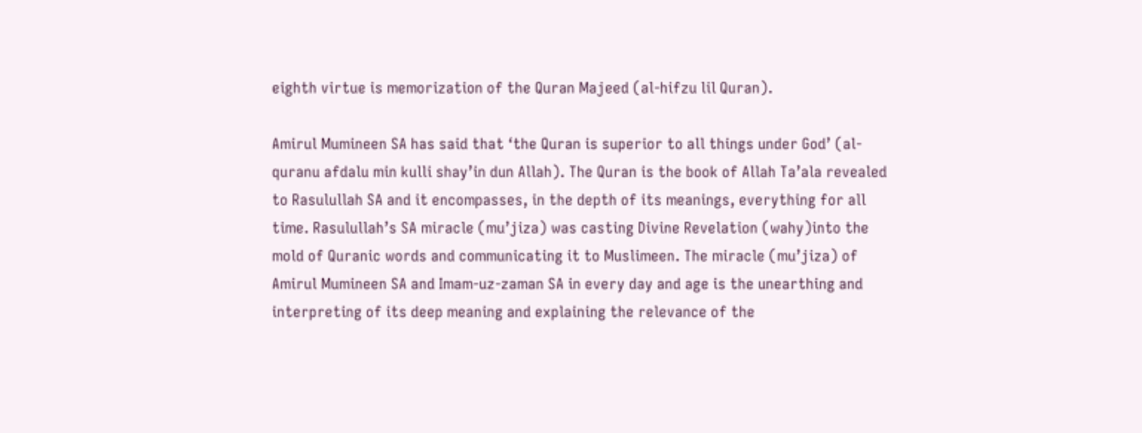eighth virtue is memorization of the Quran Majeed (al-hifzu lil Quran).

Amirul Mumineen SA has said that ‘the Quran is superior to all things under God’ (al-quranu afdalu min kulli shay’in dun Allah). The Quran is the book of Allah Ta’ala revealed to Rasulullah SA and it encompasses, in the depth of its meanings, everything for all time. Rasulullah’s SA miracle (mu’jiza) was casting Divine Revelation (wahy)into the mold of Quranic words and communicating it to Muslimeen. The miracle (mu’jiza) of Amirul Mumineen SA and Imam-uz-zaman SA in every day and age is the unearthing and interpreting of its deep meaning and explaining the relevance of the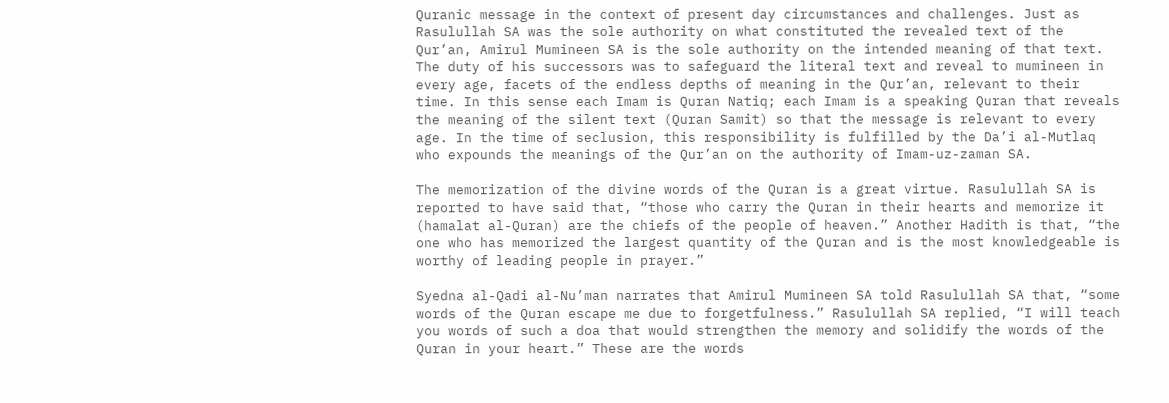Quranic message in the context of present day circumstances and challenges. Just as Rasulullah SA was the sole authority on what constituted the revealed text of the Qur’an, Amirul Mumineen SA is the sole authority on the intended meaning of that text. The duty of his successors was to safeguard the literal text and reveal to mumineen in every age, facets of the endless depths of meaning in the Qur’an, relevant to their time. In this sense each Imam is Quran Natiq; each Imam is a speaking Quran that reveals the meaning of the silent text (Quran Samit) so that the message is relevant to every age. In the time of seclusion, this responsibility is fulfilled by the Da’i al-Mutlaq who expounds the meanings of the Qur’an on the authority of Imam-uz-zaman SA.

The memorization of the divine words of the Quran is a great virtue. Rasulullah SA is reported to have said that, “those who carry the Quran in their hearts and memorize it (hamalat al-Quran) are the chiefs of the people of heaven.” Another Hadith is that, “the one who has memorized the largest quantity of the Quran and is the most knowledgeable is worthy of leading people in prayer.”

Syedna al-Qadi al-Nu’man narrates that Amirul Mumineen SA told Rasulullah SA that, “some words of the Quran escape me due to forgetfulness.” Rasulullah SA replied, “I will teach you words of such a doa that would strengthen the memory and solidify the words of the Quran in your heart.” These are the words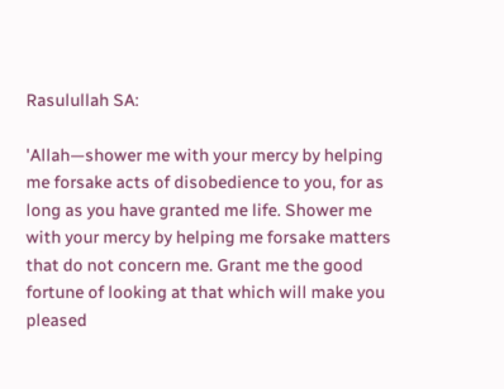Rasulullah SA:

'Allah—shower me with your mercy by helping me forsake acts of disobedience to you, for as long as you have granted me life. Shower me with your mercy by helping me forsake matters that do not concern me. Grant me the good fortune of looking at that which will make you pleased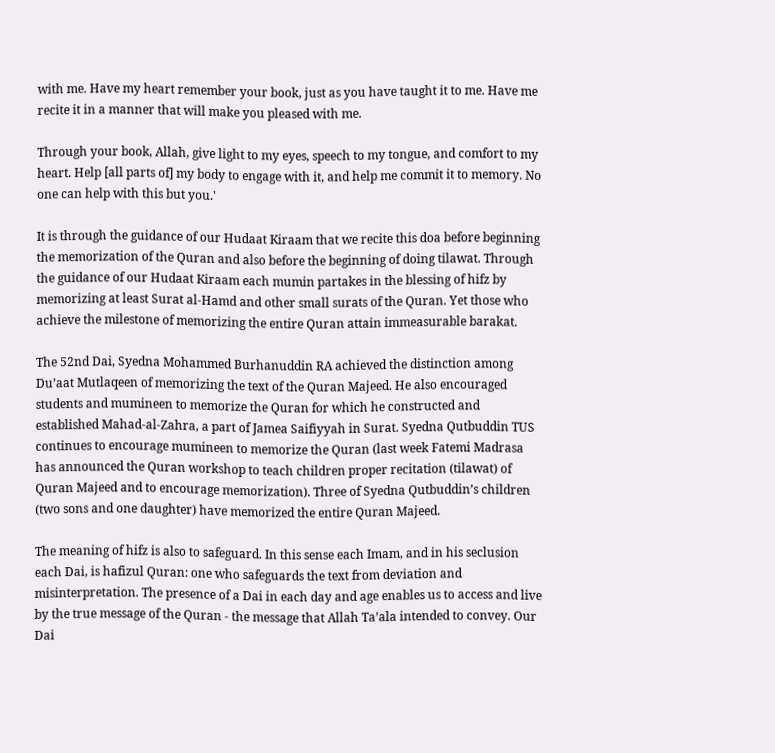with me. Have my heart remember your book, just as you have taught it to me. Have me recite it in a manner that will make you pleased with me.

Through your book, Allah, give light to my eyes, speech to my tongue, and comfort to my heart. Help [all parts of] my body to engage with it, and help me commit it to memory. No one can help with this but you.'

It is through the guidance of our Hudaat Kiraam that we recite this doa before beginning the memorization of the Quran and also before the beginning of doing tilawat. Through the guidance of our Hudaat Kiraam each mumin partakes in the blessing of hifz by memorizing at least Surat al-Hamd and other small surats of the Quran. Yet those who achieve the milestone of memorizing the entire Quran attain immeasurable barakat.

The 52nd Dai, Syedna Mohammed Burhanuddin RA achieved the distinction among Du’aat Mutlaqeen of memorizing the text of the Quran Majeed. He also encouraged students and mumineen to memorize the Quran for which he constructed and established Mahad-al-Zahra, a part of Jamea Saifiyyah in Surat. Syedna Qutbuddin TUS continues to encourage mumineen to memorize the Quran (last week Fatemi Madrasa has announced the Quran workshop to teach children proper recitation (tilawat) of Quran Majeed and to encourage memorization). Three of Syedna Qutbuddin’s children (two sons and one daughter) have memorized the entire Quran Majeed.

The meaning of hifz is also to safeguard. In this sense each Imam, and in his seclusion each Dai, is hafizul Quran: one who safeguards the text from deviation and misinterpretation. The presence of a Dai in each day and age enables us to access and live by the true message of the Quran - the message that Allah Ta’ala intended to convey. Our Dai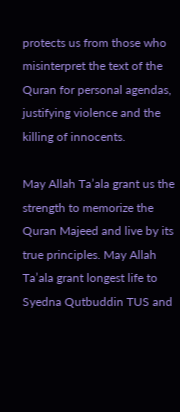protects us from those who misinterpret the text of the Quran for personal agendas, justifying violence and the killing of innocents.

May Allah Ta’ala grant us the strength to memorize the Quran Majeed and live by its true principles. May Allah Ta’ala grant longest life to Syedna Qutbuddin TUS and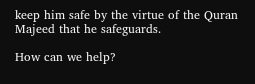keep him safe by the virtue of the Quran Majeed that he safeguards.

How can we help?